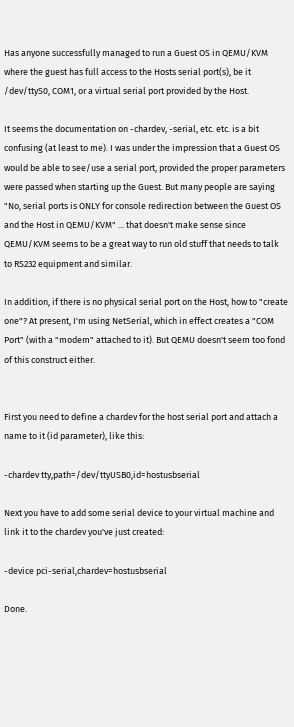Has anyone successfully managed to run a Guest OS in QEMU/KVM where the guest has full access to the Hosts serial port(s), be it /dev/ttyS0, COM1, or a virtual serial port provided by the Host.

It seems the documentation on -chardev, -serial, etc. etc. is a bit confusing (at least to me). I was under the impression that a Guest OS would be able to see/use a serial port, provided the proper parameters were passed when starting up the Guest. But many people are saying "No, serial ports is ONLY for console redirection between the Guest OS and the Host in QEMU/KVM" ... that doesn't make sense since QEMU/KVM seems to be a great way to run old stuff that needs to talk to RS232 equipment and similar.

In addition, if there is no physical serial port on the Host, how to "create one"? At present, I'm using NetSerial, which in effect creates a "COM Port" (with a "modem" attached to it). But QEMU doesn't seem too fond of this construct either.


First you need to define a chardev for the host serial port and attach a name to it (id parameter), like this:

-chardev tty,path=/dev/ttyUSB0,id=hostusbserial

Next you have to add some serial device to your virtual machine and link it to the chardev you've just created:

-device pci-serial,chardev=hostusbserial

Done.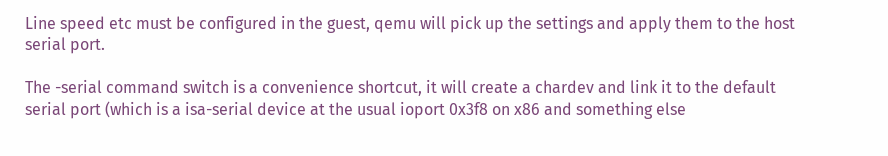Line speed etc must be configured in the guest, qemu will pick up the settings and apply them to the host serial port.

The -serial command switch is a convenience shortcut, it will create a chardev and link it to the default serial port (which is a isa-serial device at the usual ioport 0x3f8 on x86 and something else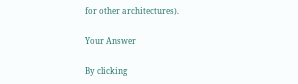for other architectures).

Your Answer

By clicking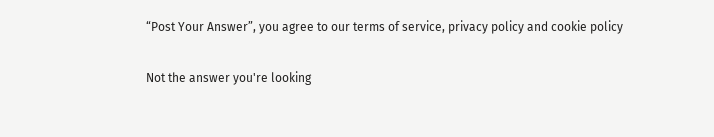“Post Your Answer”, you agree to our terms of service, privacy policy and cookie policy

Not the answer you're looking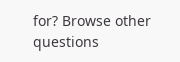for? Browse other questions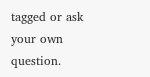tagged or ask your own question.